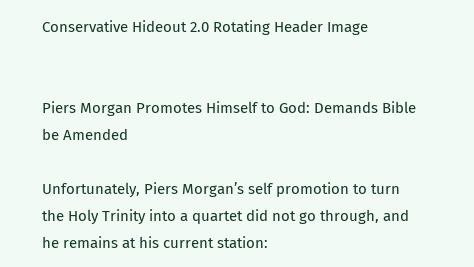Conservative Hideout 2.0 Rotating Header Image


Piers Morgan Promotes Himself to God: Demands Bible be Amended

Unfortunately, Piers Morgan’s self promotion to turn the Holy Trinity into a quartet did not go through, and he remains at his current station: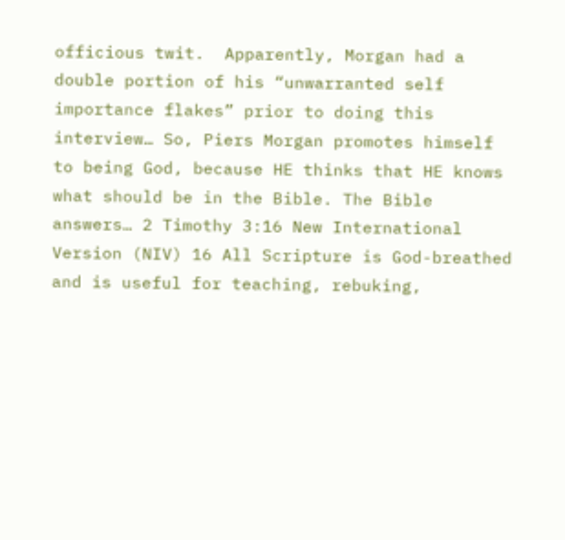officious twit.  Apparently, Morgan had a double portion of his “unwarranted self importance flakes” prior to doing this interview… So, Piers Morgan promotes himself to being God, because HE thinks that HE knows what should be in the Bible. The Bible answers… 2 Timothy 3:16 New International Version (NIV) 16 All Scripture is God-breathed and is useful for teaching, rebuking,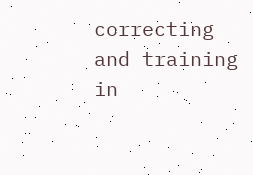correcting and training in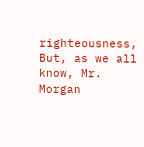righteousness, But, as we all know, Mr. Morgan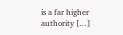is a far higher authority […]